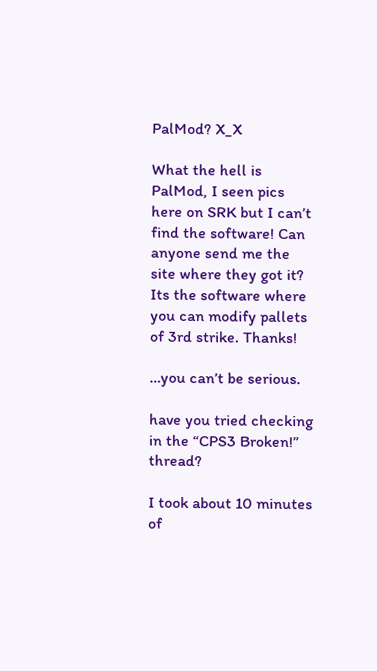PalMod? X_X

What the hell is PalMod, I seen pics here on SRK but I can’t find the software! Can anyone send me the site where they got it? Its the software where you can modify pallets of 3rd strike. Thanks!

…you can’t be serious.

have you tried checking in the “CPS3 Broken!” thread?

I took about 10 minutes of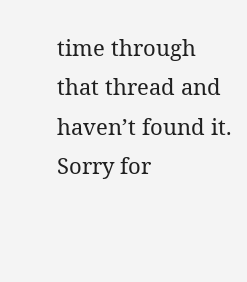time through that thread and haven’t found it. Sorry for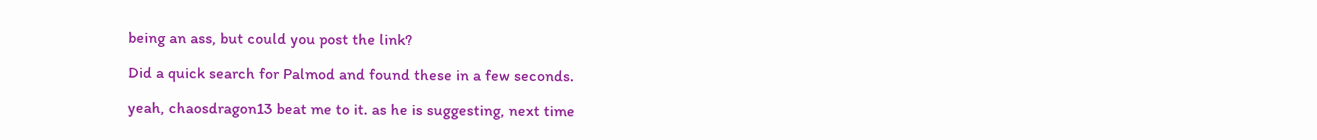being an ass, but could you post the link?

Did a quick search for Palmod and found these in a few seconds.

yeah, chaosdragon13 beat me to it. as he is suggesting, next time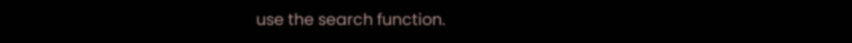use the search function.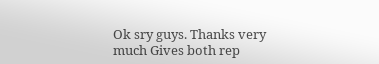Ok sry guys. Thanks very much Gives both rep